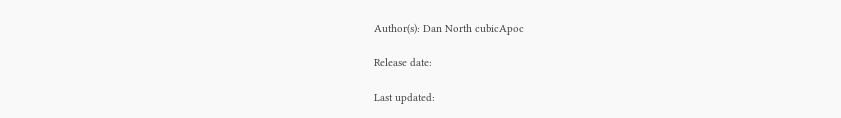Author(s): Dan North cubicApoc

Release date:

Last updated: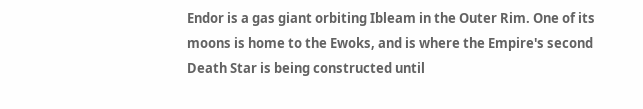Endor is a gas giant orbiting Ibleam in the Outer Rim. One of its moons is home to the Ewoks, and is where the Empire's second Death Star is being constructed until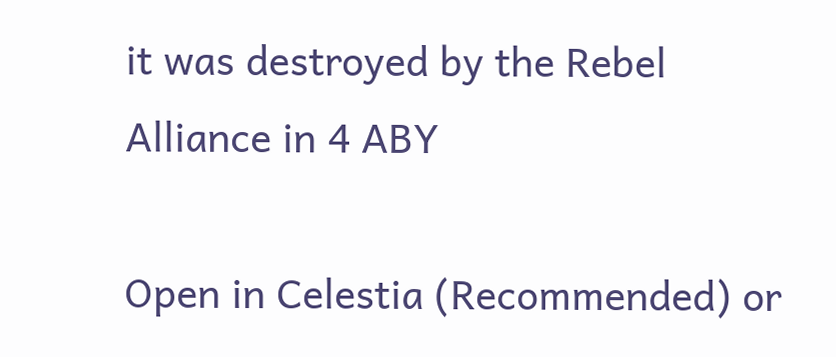it was destroyed by the Rebel Alliance in 4 ABY

Open in Celestia (Recommended) or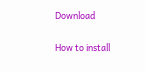Download

How to install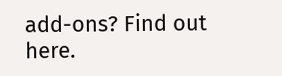add-ons? Find out here.